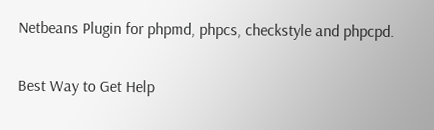Netbeans Plugin for phpmd, phpcs, checkstyle and phpcpd.

Best Way to Get Help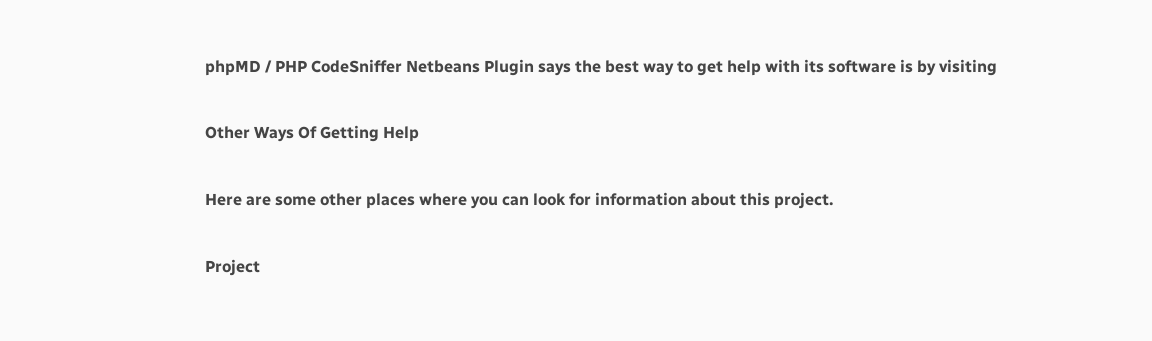phpMD / PHP CodeSniffer Netbeans Plugin says the best way to get help with its software is by visiting

Other Ways Of Getting Help

Here are some other places where you can look for information about this project.

Project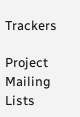Trackers

Project Mailing Lists